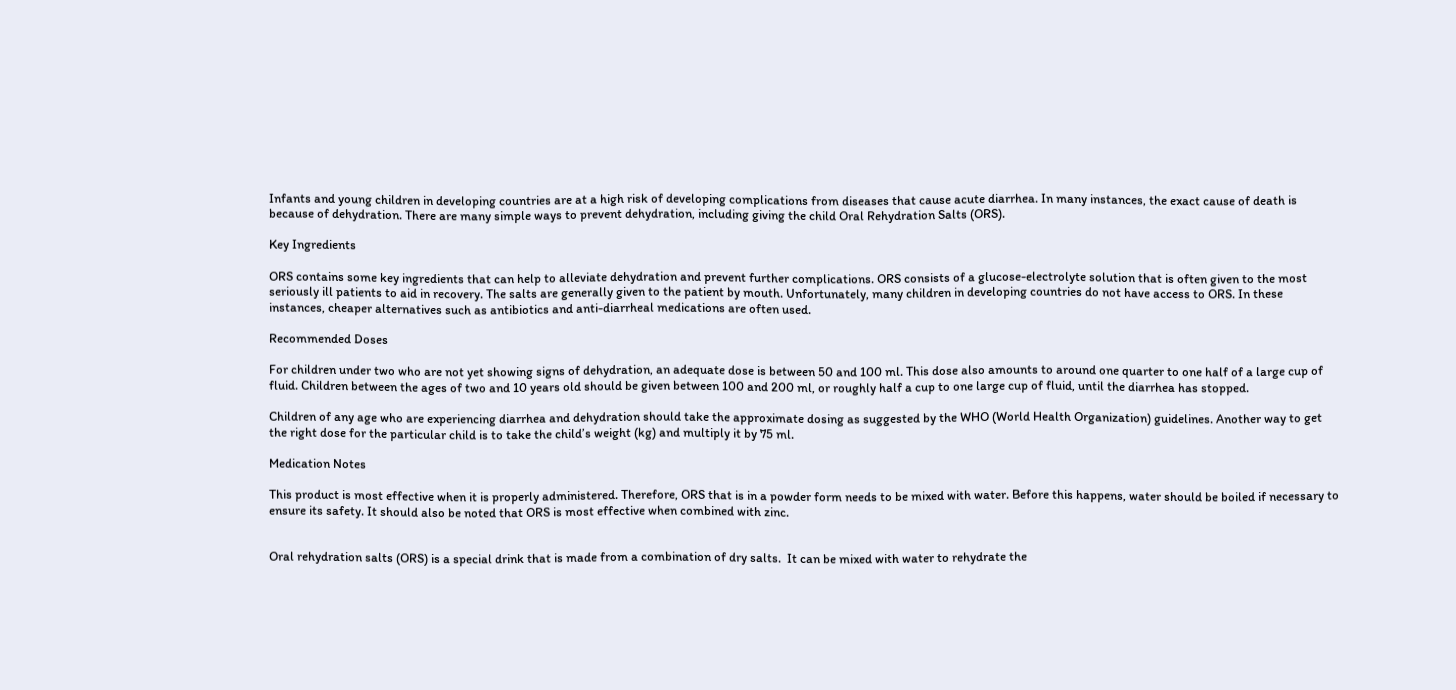Infants and young children in developing countries are at a high risk of developing complications from diseases that cause acute diarrhea. In many instances, the exact cause of death is because of dehydration. There are many simple ways to prevent dehydration, including giving the child Oral Rehydration Salts (ORS).

Key Ingredients

ORS contains some key ingredients that can help to alleviate dehydration and prevent further complications. ORS consists of a glucose-electrolyte solution that is often given to the most seriously ill patients to aid in recovery. The salts are generally given to the patient by mouth. Unfortunately, many children in developing countries do not have access to ORS. In these instances, cheaper alternatives such as antibiotics and anti-diarrheal medications are often used.

Recommended Doses

For children under two who are not yet showing signs of dehydration, an adequate dose is between 50 and 100 ml. This dose also amounts to around one quarter to one half of a large cup of fluid. Children between the ages of two and 10 years old should be given between 100 and 200 ml, or roughly half a cup to one large cup of fluid, until the diarrhea has stopped.

Children of any age who are experiencing diarrhea and dehydration should take the approximate dosing as suggested by the WHO (World Health Organization) guidelines. Another way to get the right dose for the particular child is to take the child’s weight (kg) and multiply it by 75 ml.

Medication Notes

This product is most effective when it is properly administered. Therefore, ORS that is in a powder form needs to be mixed with water. Before this happens, water should be boiled if necessary to ensure its safety. It should also be noted that ORS is most effective when combined with zinc.


Oral rehydration salts (ORS) is a special drink that is made from a combination of dry salts.  It can be mixed with water to rehydrate the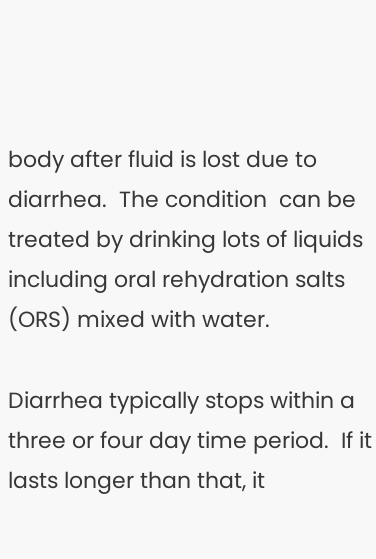body after fluid is lost due to diarrhea.  The condition  can be treated by drinking lots of liquids including oral rehydration salts (ORS) mixed with water.

Diarrhea typically stops within a three or four day time period.  If it lasts longer than that, it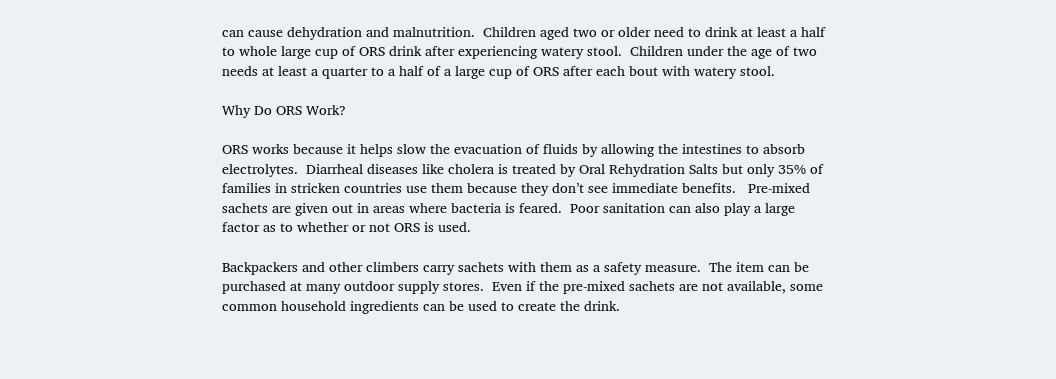can cause dehydration and malnutrition.  Children aged two or older need to drink at least a half to whole large cup of ORS drink after experiencing watery stool.  Children under the age of two needs at least a quarter to a half of a large cup of ORS after each bout with watery stool.

Why Do ORS Work?

ORS works because it helps slow the evacuation of fluids by allowing the intestines to absorb electrolytes.  Diarrheal diseases like cholera is treated by Oral Rehydration Salts but only 35% of families in stricken countries use them because they don’t see immediate benefits.   Pre-mixed sachets are given out in areas where bacteria is feared.  Poor sanitation can also play a large factor as to whether or not ORS is used.

Backpackers and other climbers carry sachets with them as a safety measure.  The item can be purchased at many outdoor supply stores.  Even if the pre-mixed sachets are not available, some common household ingredients can be used to create the drink.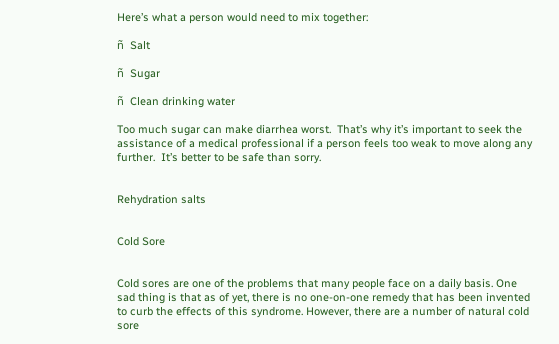Here’s what a person would need to mix together:

ñ  Salt

ñ  Sugar

ñ  Clean drinking water

Too much sugar can make diarrhea worst.  That’s why it’s important to seek the assistance of a medical professional if a person feels too weak to move along any further.  It’s better to be safe than sorry.


Rehydration salts


Cold Sore


Cold sores are one of the problems that many people face on a daily basis. One sad thing is that as of yet, there is no one-on-one remedy that has been invented to curb the effects of this syndrome. However, there are a number of natural cold sore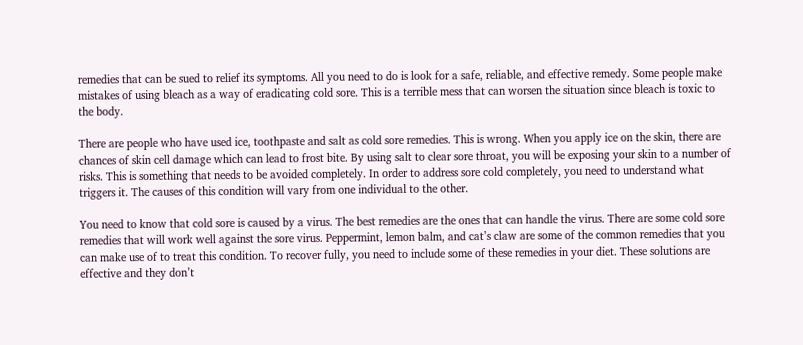remedies that can be sued to relief its symptoms. All you need to do is look for a safe, reliable, and effective remedy. Some people make mistakes of using bleach as a way of eradicating cold sore. This is a terrible mess that can worsen the situation since bleach is toxic to the body.

There are people who have used ice, toothpaste and salt as cold sore remedies. This is wrong. When you apply ice on the skin, there are chances of skin cell damage which can lead to frost bite. By using salt to clear sore throat, you will be exposing your skin to a number of risks. This is something that needs to be avoided completely. In order to address sore cold completely, you need to understand what triggers it. The causes of this condition will vary from one individual to the other.

You need to know that cold sore is caused by a virus. The best remedies are the ones that can handle the virus. There are some cold sore remedies that will work well against the sore virus. Peppermint, lemon balm, and cat’s claw are some of the common remedies that you can make use of to treat this condition. To recover fully, you need to include some of these remedies in your diet. These solutions are effective and they don’t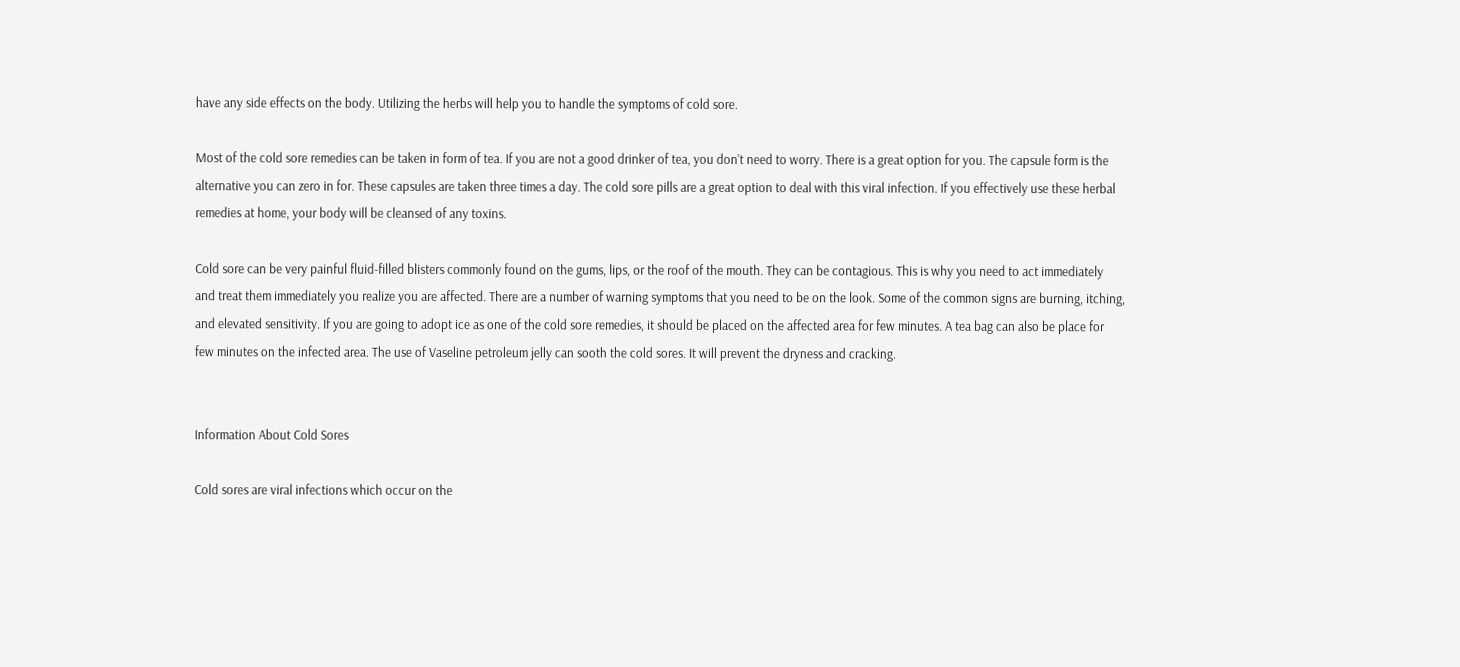have any side effects on the body. Utilizing the herbs will help you to handle the symptoms of cold sore.

Most of the cold sore remedies can be taken in form of tea. If you are not a good drinker of tea, you don’t need to worry. There is a great option for you. The capsule form is the alternative you can zero in for. These capsules are taken three times a day. The cold sore pills are a great option to deal with this viral infection. If you effectively use these herbal remedies at home, your body will be cleansed of any toxins.

Cold sore can be very painful fluid-filled blisters commonly found on the gums, lips, or the roof of the mouth. They can be contagious. This is why you need to act immediately and treat them immediately you realize you are affected. There are a number of warning symptoms that you need to be on the look. Some of the common signs are burning, itching, and elevated sensitivity. If you are going to adopt ice as one of the cold sore remedies, it should be placed on the affected area for few minutes. A tea bag can also be place for few minutes on the infected area. The use of Vaseline petroleum jelly can sooth the cold sores. It will prevent the dryness and cracking.


Information About Cold Sores

Cold sores are viral infections which occur on the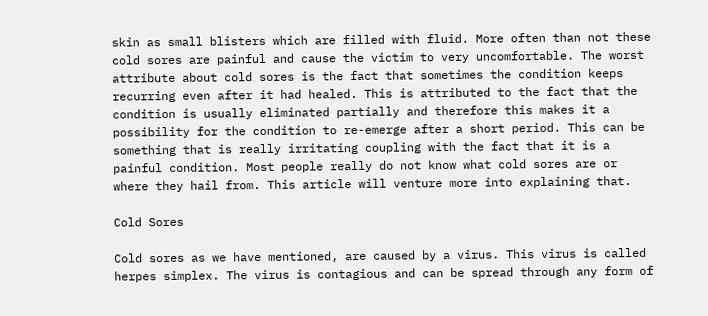skin as small blisters which are filled with fluid. More often than not these cold sores are painful and cause the victim to very uncomfortable. The worst attribute about cold sores is the fact that sometimes the condition keeps recurring even after it had healed. This is attributed to the fact that the condition is usually eliminated partially and therefore this makes it a possibility for the condition to re-emerge after a short period. This can be something that is really irritating coupling with the fact that it is a painful condition. Most people really do not know what cold sores are or where they hail from. This article will venture more into explaining that.

Cold Sores

Cold sores as we have mentioned, are caused by a virus. This virus is called herpes simplex. The virus is contagious and can be spread through any form of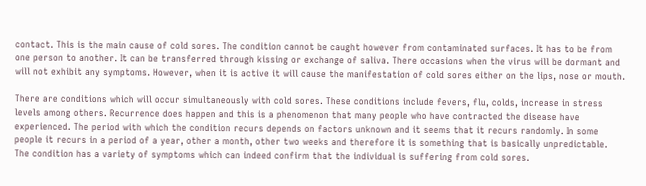contact. This is the main cause of cold sores. The condition cannot be caught however from contaminated surfaces. It has to be from one person to another. It can be transferred through kissing or exchange of saliva. There occasions when the virus will be dormant and will not exhibit any symptoms. However, when it is active it will cause the manifestation of cold sores either on the lips, nose or mouth.

There are conditions which will occur simultaneously with cold sores. These conditions include fevers, flu, colds, increase in stress levels among others. Recurrence does happen and this is a phenomenon that many people who have contracted the disease have experienced. The period with which the condition recurs depends on factors unknown and it seems that it recurs randomly. In some people it recurs in a period of a year, other a month, other two weeks and therefore it is something that is basically unpredictable. The condition has a variety of symptoms which can indeed confirm that the individual is suffering from cold sores.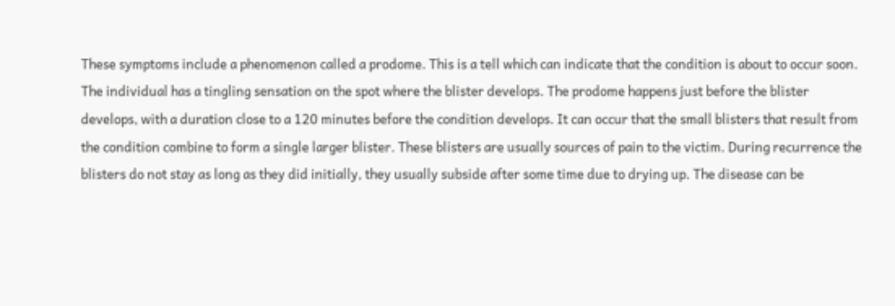These symptoms include a phenomenon called a prodome. This is a tell which can indicate that the condition is about to occur soon. The individual has a tingling sensation on the spot where the blister develops. The prodome happens just before the blister develops, with a duration close to a 120 minutes before the condition develops. It can occur that the small blisters that result from the condition combine to form a single larger blister. These blisters are usually sources of pain to the victim. During recurrence the blisters do not stay as long as they did initially, they usually subside after some time due to drying up. The disease can be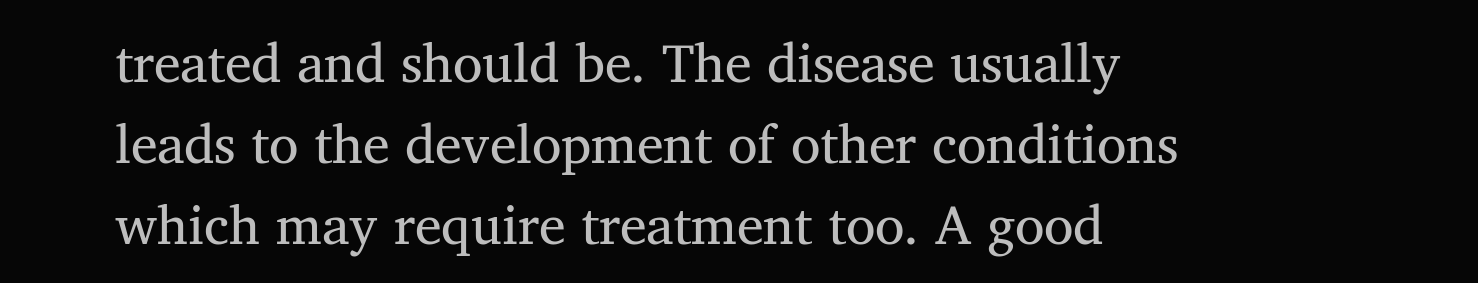treated and should be. The disease usually leads to the development of other conditions which may require treatment too. A good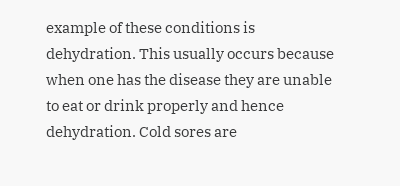example of these conditions is dehydration. This usually occurs because when one has the disease they are unable to eat or drink properly and hence dehydration. Cold sores are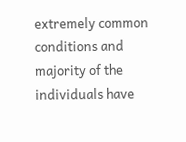extremely common conditions and majority of the individuals have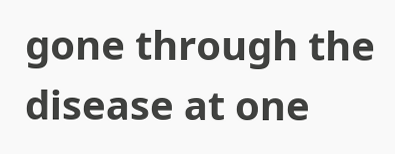gone through the disease at one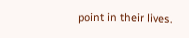point in their lives.